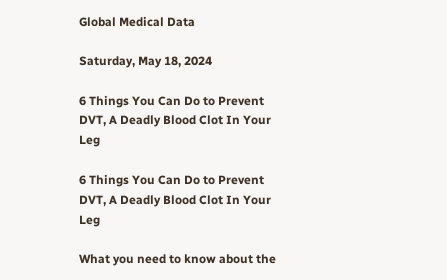Global Medical Data

Saturday, May 18, 2024

6 Things You Can Do to Prevent DVT, A Deadly Blood Clot In Your Leg

6 Things You Can Do to Prevent DVT, A Deadly Blood Clot In Your Leg

What you need to know about the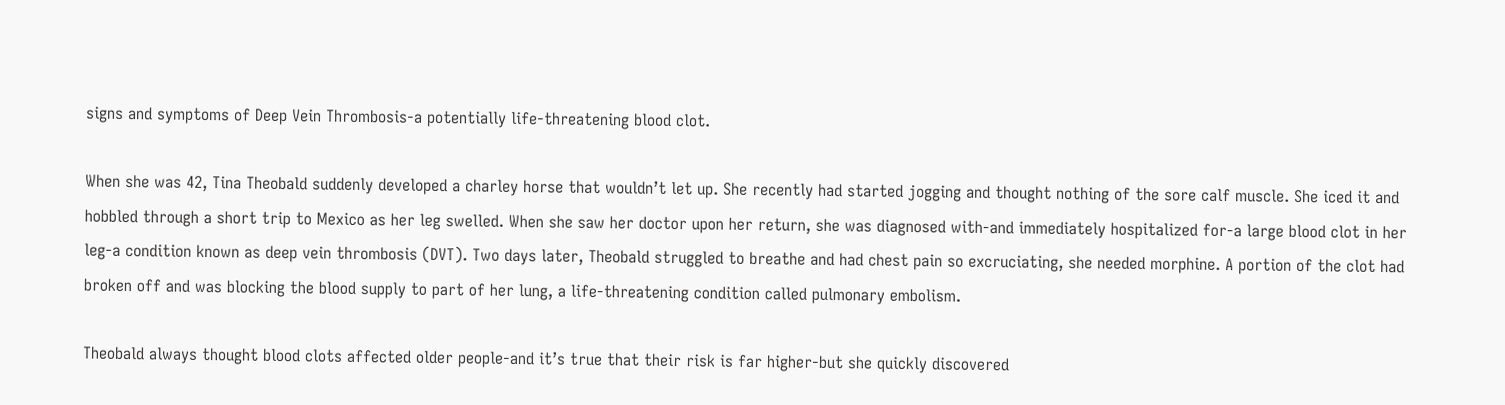signs and symptoms of Deep Vein Thrombosis-a potentially life-threatening blood clot.

When she was 42, Tina Theobald suddenly developed a charley horse that wouldn’t let up. She recently had started jogging and thought nothing of the sore calf muscle. She iced it and hobbled through a short trip to Mexico as her leg swelled. When she saw her doctor upon her return, she was diagnosed with-and immediately hospitalized for-a large blood clot in her leg-a condition known as deep vein thrombosis (DVT). Two days later, Theobald struggled to breathe and had chest pain so excruciating, she needed morphine. A portion of the clot had broken off and was blocking the blood supply to part of her lung, a life-threatening condition called pulmonary embolism.

Theobald always thought blood clots affected older people-and it’s true that their risk is far higher-but she quickly discovered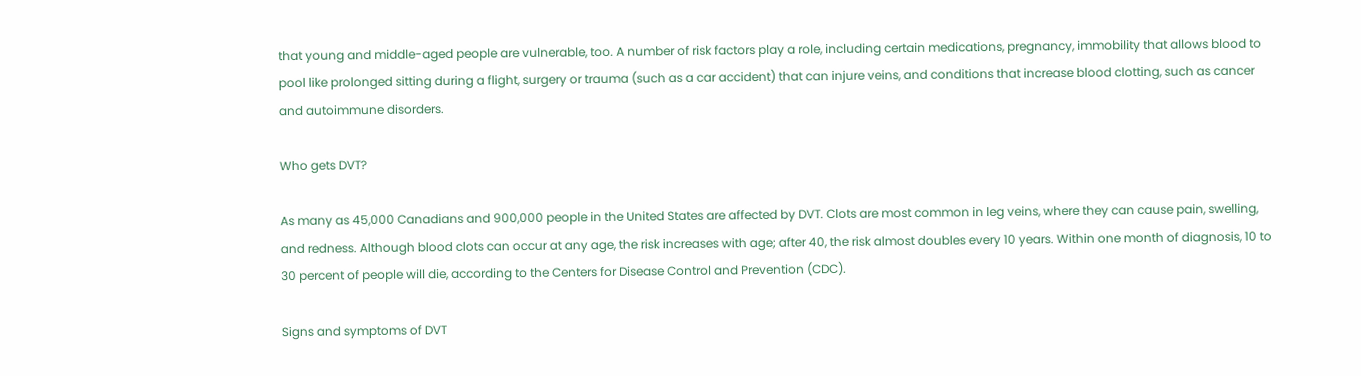that young and middle-aged people are vulnerable, too. A number of risk factors play a role, including certain medications, pregnancy, immobility that allows blood to pool like prolonged sitting during a flight, surgery or trauma (such as a car accident) that can injure veins, and conditions that increase blood clotting, such as cancer and autoimmune disorders.

Who gets DVT?

As many as 45,000 Canadians and 900,000 people in the United States are affected by DVT. Clots are most common in leg veins, where they can cause pain, swelling, and redness. Although blood clots can occur at any age, the risk increases with age; after 40, the risk almost doubles every 10 years. Within one month of diagnosis, 10 to 30 percent of people will die, according to the Centers for Disease Control and Prevention (CDC).

Signs and symptoms of DVT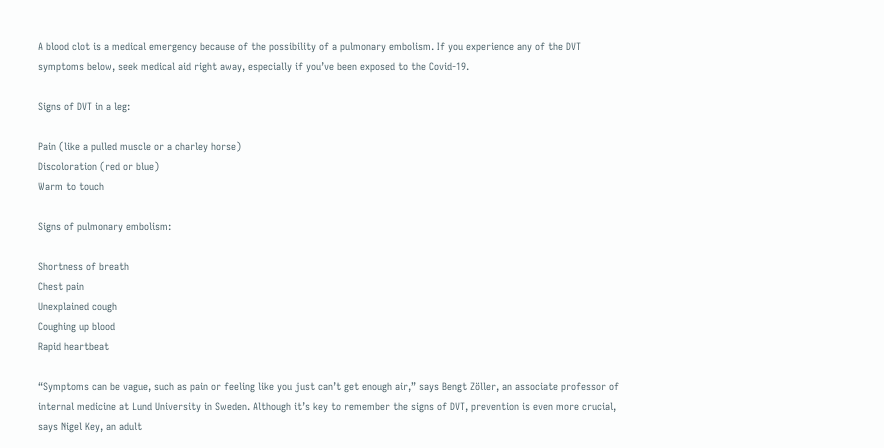A blood clot is a medical emergency because of the possibility of a pulmonary embolism. If you experience any of the DVT symptoms below, seek medical aid right away, especially if you’ve been exposed to the Covid-19.

Signs of DVT in a leg:

Pain (like a pulled muscle or a charley horse)
Discoloration (red or blue)
Warm to touch

Signs of pulmonary embolism:

Shortness of breath
Chest pain
Unexplained cough
Coughing up blood
Rapid heartbeat

“Symptoms can be vague, such as pain or feeling like you just can’t get enough air,” says Bengt Zöller, an associate professor of internal medicine at Lund University in Sweden. Although it’s key to remember the signs of DVT, prevention is even more crucial, says Nigel Key, an adult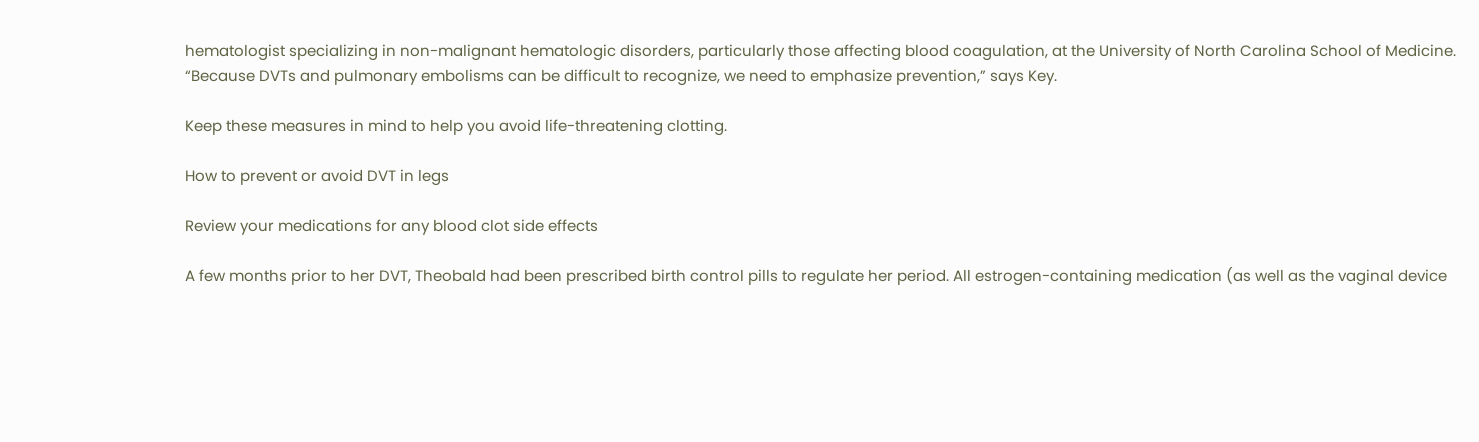hematologist specializing in non-malignant hematologic disorders, particularly those affecting blood coagulation, at the University of North Carolina School of Medicine. “Because DVTs and pulmonary embolisms can be difficult to recognize, we need to emphasize prevention,” says Key.

Keep these measures in mind to help you avoid life-threatening clotting.

How to prevent or avoid DVT in legs

Review your medications for any blood clot side effects

A few months prior to her DVT, Theobald had been prescribed birth control pills to regulate her period. All estrogen-containing medication (as well as the vaginal device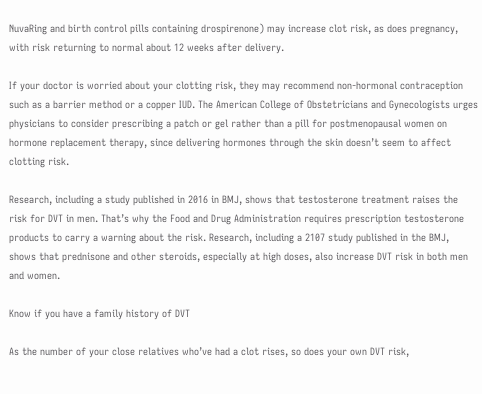NuvaRing and birth control pills containing drospirenone) may increase clot risk, as does pregnancy, with risk returning to normal about 12 weeks after delivery.

If your doctor is worried about your clotting risk, they may recommend non-hormonal contraception such as a barrier method or a copper IUD. The American College of Obstetricians and Gynecologists urges physicians to consider prescribing a patch or gel rather than a pill for postmenopausal women on hormone replacement therapy, since delivering hormones through the skin doesn’t seem to affect clotting risk.

Research, including a study published in 2016 in BMJ, shows that testosterone treatment raises the risk for DVT in men. That’s why the Food and Drug Administration requires prescription testosterone products to carry a warning about the risk. Research, including a 2107 study published in the BMJ, shows that prednisone and other steroids, especially at high doses, also increase DVT risk in both men and women.

Know if you have a family history of DVT

As the number of your close relatives who’ve had a clot rises, so does your own DVT risk,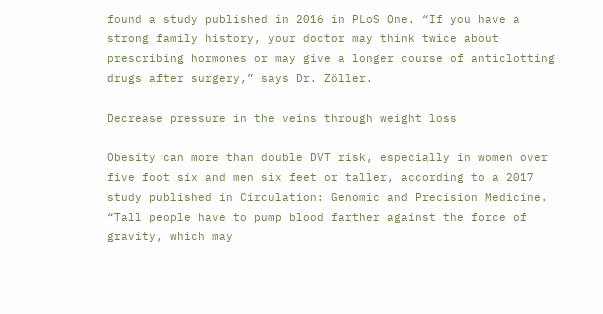found a study published in 2016 in PLoS One. “If you have a strong family history, your doctor may think twice about prescribing hormones or may give a longer course of anticlotting drugs after surgery,” says Dr. Zöller.

Decrease pressure in the veins through weight loss

Obesity can more than double DVT risk, especially in women over five foot six and men six feet or taller, according to a 2017 study published in Circulation: Genomic and Precision Medicine. “Tall people have to pump blood farther against the force of gravity, which may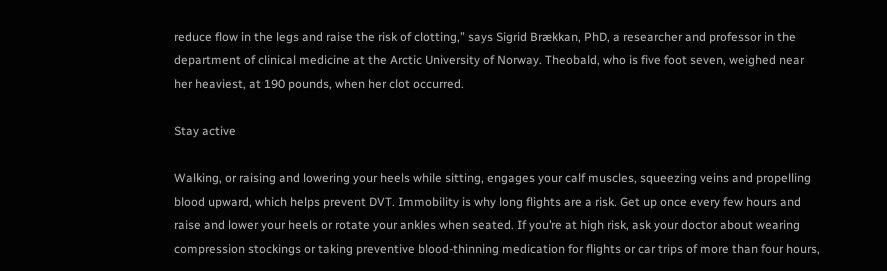reduce flow in the legs and raise the risk of clotting,” says Sigrid Brækkan, PhD, a researcher and professor in the department of clinical medicine at the Arctic University of Norway. Theobald, who is five foot seven, weighed near her heaviest, at 190 pounds, when her clot occurred.

Stay active

Walking, or raising and lowering your heels while sitting, engages your calf muscles, squeezing veins and propelling blood upward, which helps prevent DVT. Immobility is why long flights are a risk. Get up once every few hours and raise and lower your heels or rotate your ankles when seated. If you’re at high risk, ask your doctor about wearing compression stockings or taking preventive blood-thinning medication for flights or car trips of more than four hours,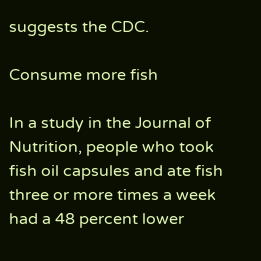suggests the CDC.

Consume more fish

In a study in the Journal of Nutrition, people who took fish oil capsules and ate fish three or more times a week had a 48 percent lower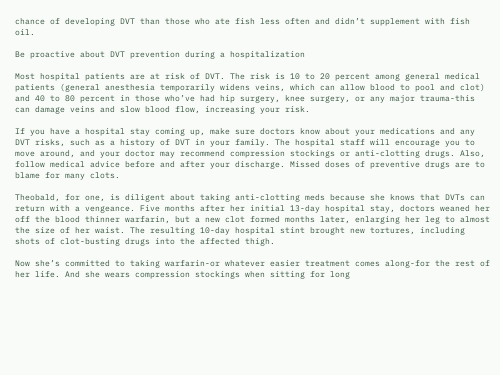chance of developing DVT than those who ate fish less often and didn’t supplement with fish oil.

Be proactive about DVT prevention during a hospitalization

Most hospital patients are at risk of DVT. The risk is 10 to 20 percent among general medical patients (general anesthesia temporarily widens veins, which can allow blood to pool and clot) and 40 to 80 percent in those who’ve had hip surgery, knee surgery, or any major trauma-this can damage veins and slow blood flow, increasing your risk.

If you have a hospital stay coming up, make sure doctors know about your medications and any DVT risks, such as a history of DVT in your family. The hospital staff will encourage you to move around, and your doctor may recommend compression stockings or anti-clotting drugs. Also, follow medical advice before and after your discharge. Missed doses of preventive drugs are to blame for many clots.

Theobald, for one, is diligent about taking anti-clotting meds because she knows that DVTs can return with a vengeance. Five months after her initial 13-day hospital stay, doctors weaned her off the blood thinner warfarin, but a new clot formed months later, enlarging her leg to almost the size of her waist. The resulting 10-day hospital stint brought new tortures, including shots of clot-busting drugs into the affected thigh.

Now she’s committed to taking warfarin-or whatever easier treatment comes along-for the rest of her life. And she wears compression stockings when sitting for long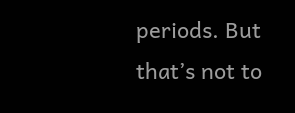periods. But that’s not to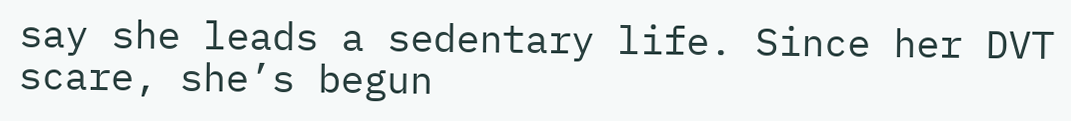say she leads a sedentary life. Since her DVT scare, she’s begun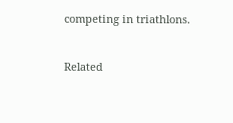competing in triathlons.


Related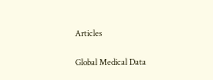Articles

Global Medical Data